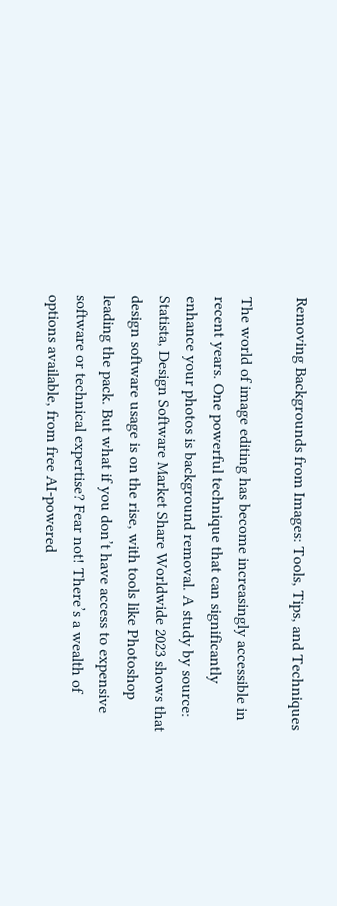Removing Backgrounds from Images: Tools, Tips, and Techniques

The world of image editing has become increasingly accessible in recent years. One powerful technique that can significantly enhance your photos is background removal. A study by source: Statista, Design Software Market Share Worldwide 2023 shows that design software usage is on the rise, with tools like Photoshop leading the pack. But what if you don’t have access to expensive software or technical expertise? Fear not! There’s a wealth of options available, from free AI-powered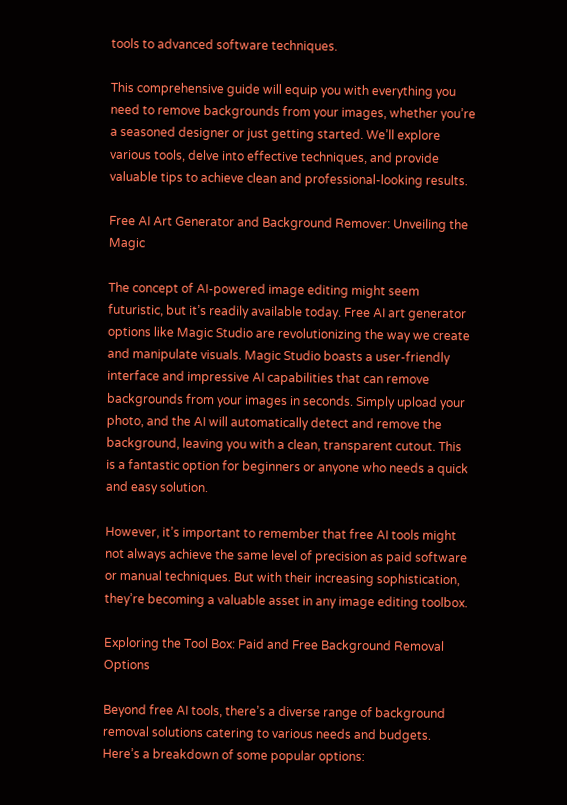tools to advanced software techniques.

This comprehensive guide will equip you with everything you need to remove backgrounds from your images, whether you’re a seasoned designer or just getting started. We’ll explore various tools, delve into effective techniques, and provide valuable tips to achieve clean and professional-looking results.

Free AI Art Generator and Background Remover: Unveiling the Magic

The concept of AI-powered image editing might seem futuristic, but it’s readily available today. Free AI art generator options like Magic Studio are revolutionizing the way we create and manipulate visuals. Magic Studio boasts a user-friendly interface and impressive AI capabilities that can remove backgrounds from your images in seconds. Simply upload your photo, and the AI will automatically detect and remove the background, leaving you with a clean, transparent cutout. This is a fantastic option for beginners or anyone who needs a quick and easy solution.

However, it’s important to remember that free AI tools might not always achieve the same level of precision as paid software or manual techniques. But with their increasing sophistication, they’re becoming a valuable asset in any image editing toolbox.

Exploring the Tool Box: Paid and Free Background Removal Options

Beyond free AI tools, there’s a diverse range of background removal solutions catering to various needs and budgets. Here’s a breakdown of some popular options: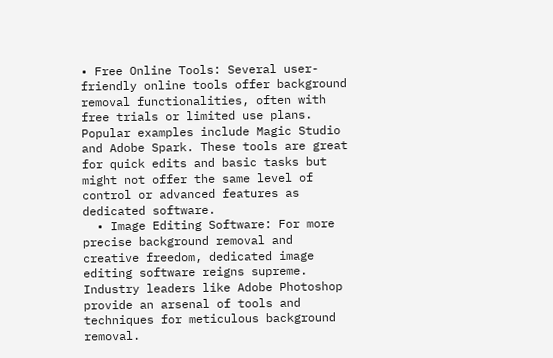• Free Online Tools: Several user-friendly online tools offer background removal functionalities, often with free trials or limited use plans. Popular examples include Magic Studio and Adobe Spark. These tools are great for quick edits and basic tasks but might not offer the same level of control or advanced features as dedicated software.
  • Image Editing Software: For more precise background removal and creative freedom, dedicated image editing software reigns supreme. Industry leaders like Adobe Photoshop provide an arsenal of tools and techniques for meticulous background removal.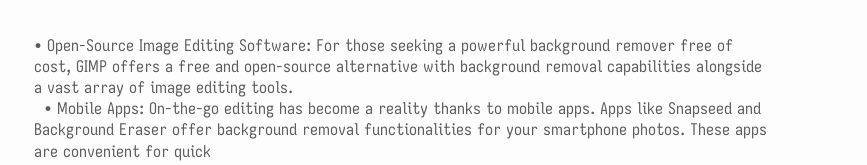• Open-Source Image Editing Software: For those seeking a powerful background remover free of cost, GIMP offers a free and open-source alternative with background removal capabilities alongside a vast array of image editing tools.
  • Mobile Apps: On-the-go editing has become a reality thanks to mobile apps. Apps like Snapseed and Background Eraser offer background removal functionalities for your smartphone photos. These apps are convenient for quick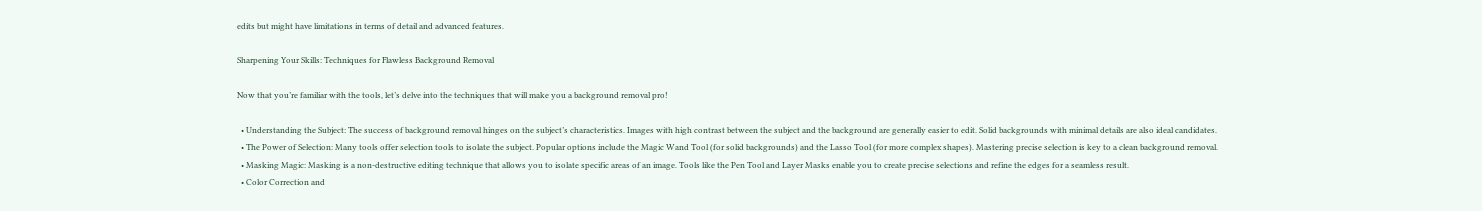edits but might have limitations in terms of detail and advanced features.

Sharpening Your Skills: Techniques for Flawless Background Removal

Now that you’re familiar with the tools, let’s delve into the techniques that will make you a background removal pro!

  • Understanding the Subject: The success of background removal hinges on the subject’s characteristics. Images with high contrast between the subject and the background are generally easier to edit. Solid backgrounds with minimal details are also ideal candidates.
  • The Power of Selection: Many tools offer selection tools to isolate the subject. Popular options include the Magic Wand Tool (for solid backgrounds) and the Lasso Tool (for more complex shapes). Mastering precise selection is key to a clean background removal.
  • Masking Magic: Masking is a non-destructive editing technique that allows you to isolate specific areas of an image. Tools like the Pen Tool and Layer Masks enable you to create precise selections and refine the edges for a seamless result.
  • Color Correction and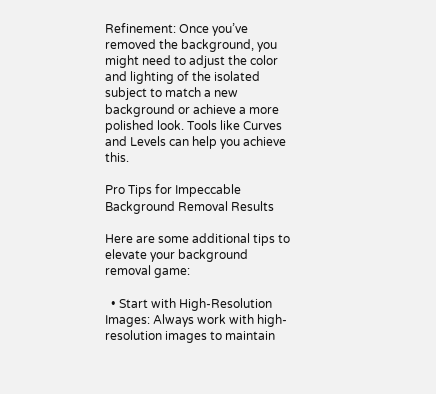Refinement: Once you’ve removed the background, you might need to adjust the color and lighting of the isolated subject to match a new background or achieve a more polished look. Tools like Curves and Levels can help you achieve this.

Pro Tips for Impeccable Background Removal Results

Here are some additional tips to elevate your background removal game:

  • Start with High-Resolution Images: Always work with high-resolution images to maintain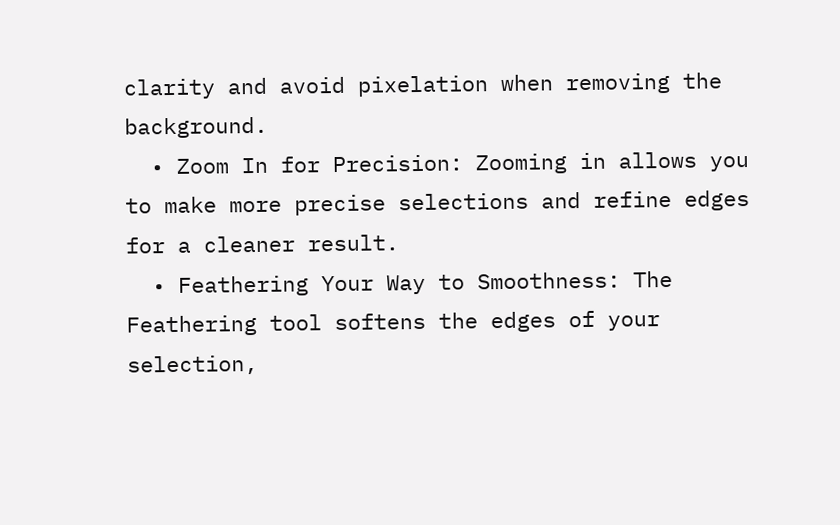clarity and avoid pixelation when removing the background.
  • Zoom In for Precision: Zooming in allows you to make more precise selections and refine edges for a cleaner result.
  • Feathering Your Way to Smoothness: The Feathering tool softens the edges of your selection,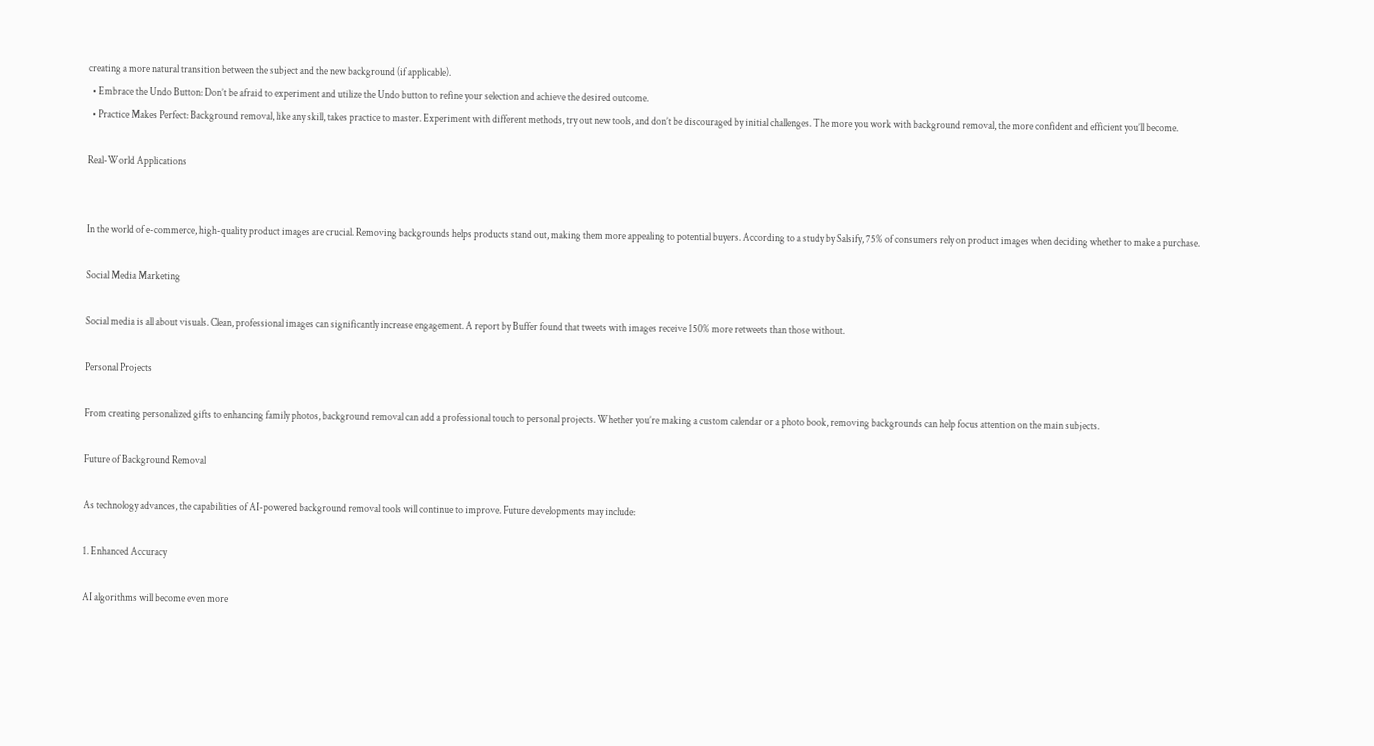creating a more natural transition between the subject and the new background (if applicable).
  • Embrace the Undo Button: Don’t be afraid to experiment and utilize the Undo button to refine your selection and achieve the desired outcome.
  • Practice Makes Perfect: Background removal, like any skill, takes practice to master. Experiment with different methods, try out new tools, and don’t be discouraged by initial challenges. The more you work with background removal, the more confident and efficient you’ll become.

Real-World Applications


In the world of e-commerce, high-quality product images are crucial. Removing backgrounds helps products stand out, making them more appealing to potential buyers. According to a study by Salsify, 75% of consumers rely on product images when deciding whether to make a purchase.

Social Media Marketing

Social media is all about visuals. Clean, professional images can significantly increase engagement. A report by Buffer found that tweets with images receive 150% more retweets than those without.

Personal Projects

From creating personalized gifts to enhancing family photos, background removal can add a professional touch to personal projects. Whether you’re making a custom calendar or a photo book, removing backgrounds can help focus attention on the main subjects.

Future of Background Removal

As technology advances, the capabilities of AI-powered background removal tools will continue to improve. Future developments may include:

1. Enhanced Accuracy

AI algorithms will become even more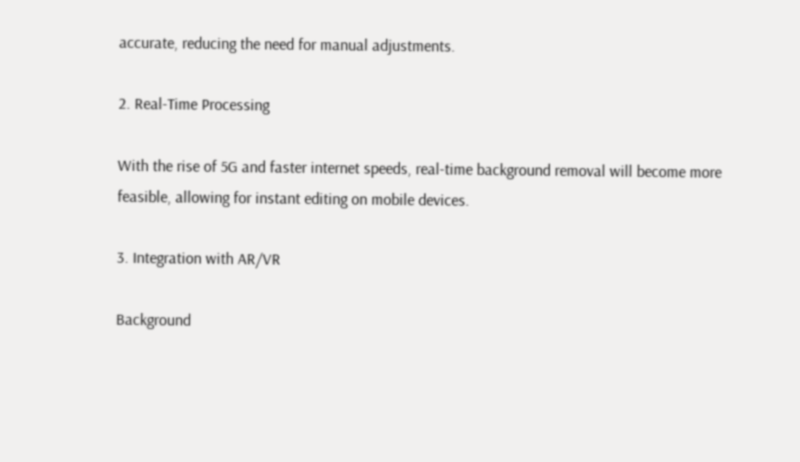accurate, reducing the need for manual adjustments.

2. Real-Time Processing

With the rise of 5G and faster internet speeds, real-time background removal will become more feasible, allowing for instant editing on mobile devices.

3. Integration with AR/VR

Background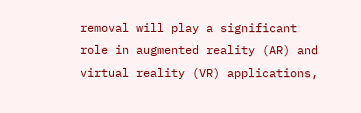removal will play a significant role in augmented reality (AR) and virtual reality (VR) applications,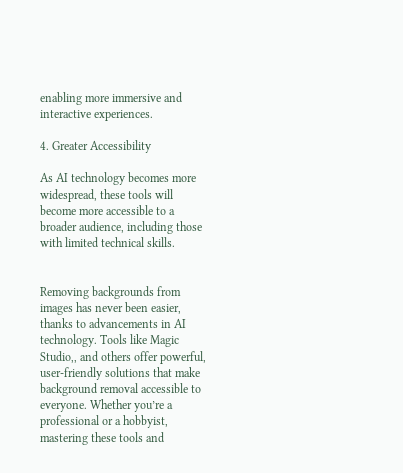enabling more immersive and interactive experiences.

4. Greater Accessibility

As AI technology becomes more widespread, these tools will become more accessible to a broader audience, including those with limited technical skills.


Removing backgrounds from images has never been easier, thanks to advancements in AI technology. Tools like Magic Studio,, and others offer powerful, user-friendly solutions that make background removal accessible to everyone. Whether you’re a professional or a hobbyist, mastering these tools and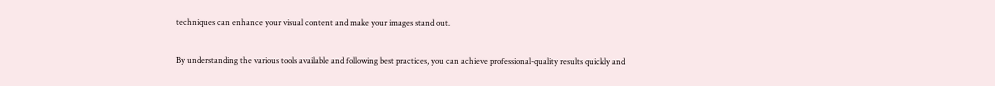techniques can enhance your visual content and make your images stand out.

By understanding the various tools available and following best practices, you can achieve professional-quality results quickly and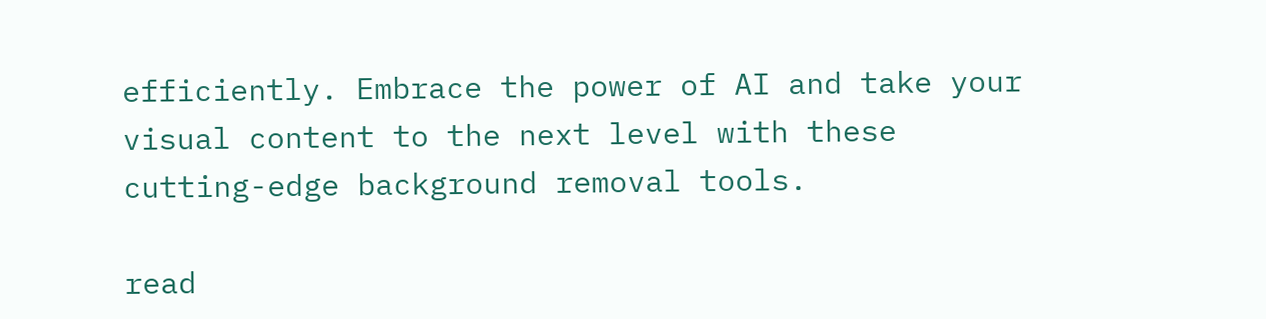efficiently. Embrace the power of AI and take your visual content to the next level with these cutting-edge background removal tools.

read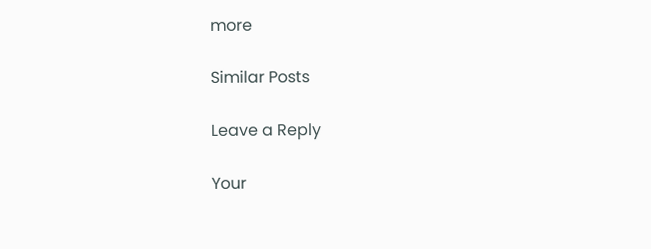more

Similar Posts

Leave a Reply

Your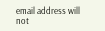email address will not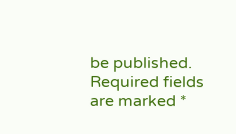be published. Required fields are marked *